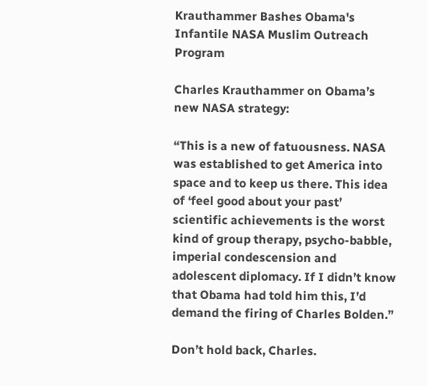Krauthammer Bashes Obama's Infantile NASA Muslim Outreach Program

Charles Krauthammer on Obama’s new NASA strategy:

“This is a new of fatuousness. NASA was established to get America into space and to keep us there. This idea of ‘feel good about your past’ scientific achievements is the worst kind of group therapy, psycho-babble, imperial condescension and adolescent diplomacy. If I didn’t know that Obama had told him this, I’d demand the firing of Charles Bolden.”

Don’t hold back, Charles.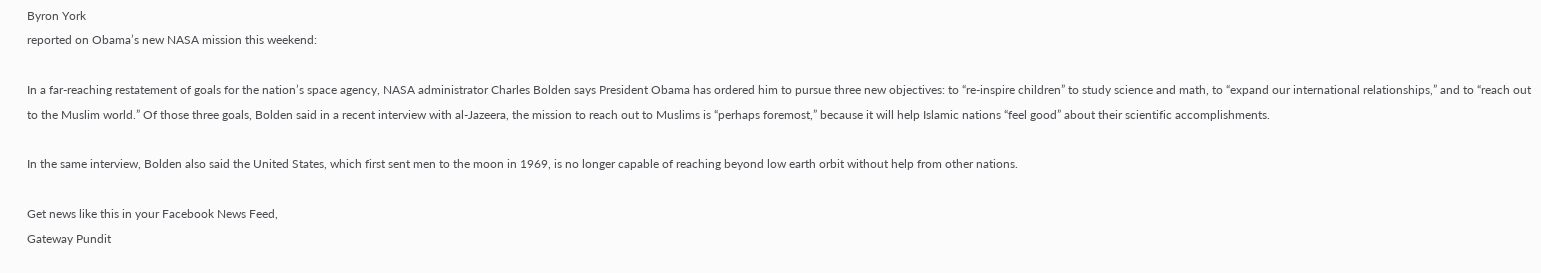Byron York
reported on Obama’s new NASA mission this weekend:

In a far-reaching restatement of goals for the nation’s space agency, NASA administrator Charles Bolden says President Obama has ordered him to pursue three new objectives: to “re-inspire children” to study science and math, to “expand our international relationships,” and to “reach out to the Muslim world.” Of those three goals, Bolden said in a recent interview with al-Jazeera, the mission to reach out to Muslims is “perhaps foremost,” because it will help Islamic nations “feel good” about their scientific accomplishments.

In the same interview, Bolden also said the United States, which first sent men to the moon in 1969, is no longer capable of reaching beyond low earth orbit without help from other nations.

Get news like this in your Facebook News Feed,
Gateway Pundit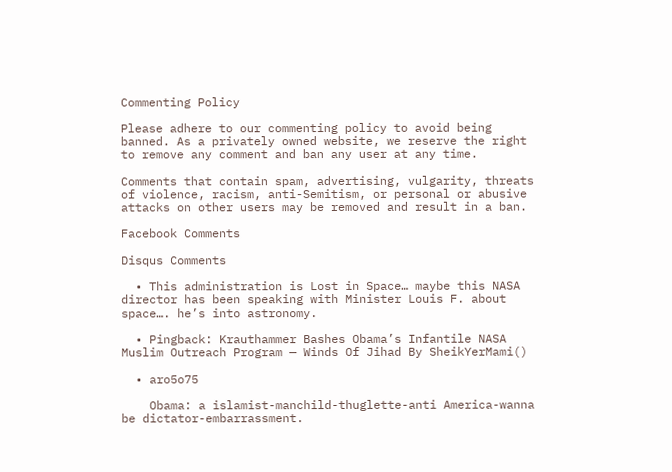Commenting Policy

Please adhere to our commenting policy to avoid being banned. As a privately owned website, we reserve the right to remove any comment and ban any user at any time.

Comments that contain spam, advertising, vulgarity, threats of violence, racism, anti-Semitism, or personal or abusive attacks on other users may be removed and result in a ban.

Facebook Comments

Disqus Comments

  • This administration is Lost in Space… maybe this NASA director has been speaking with Minister Louis F. about space…. he’s into astronomy.

  • Pingback: Krauthammer Bashes Obama’s Infantile NASA Muslim Outreach Program — Winds Of Jihad By SheikYerMami()

  • aro5o75

    Obama: a islamist-manchild-thuglette-anti America-wanna be dictator-embarrassment.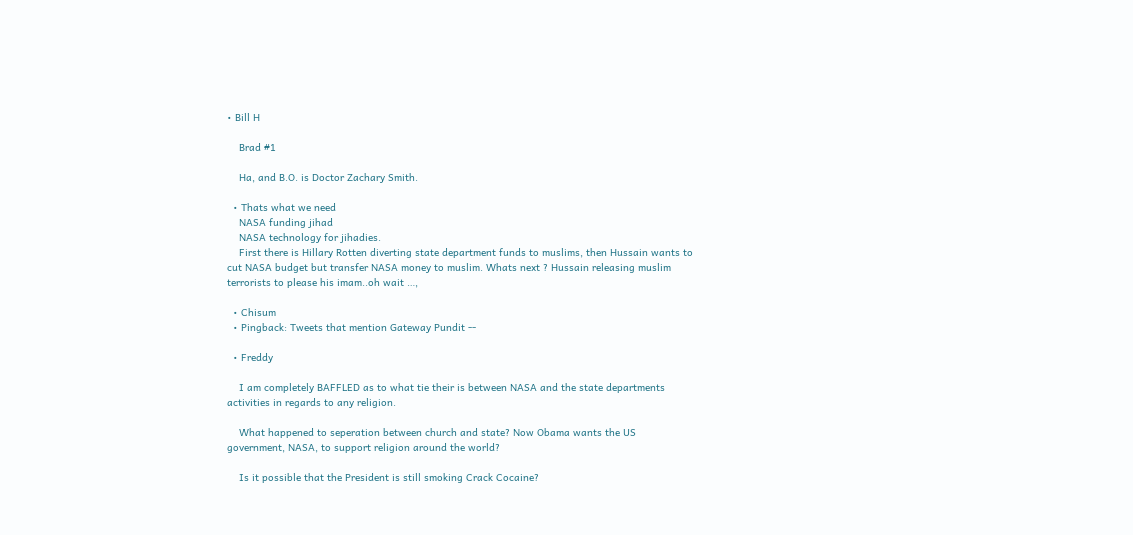• Bill H

    Brad #1

    Ha, and B.O. is Doctor Zachary Smith.

  • Thats what we need
    NASA funding jihad
    NASA technology for jihadies.
    First there is Hillary Rotten diverting state department funds to muslims, then Hussain wants to cut NASA budget but transfer NASA money to muslim. Whats next ? Hussain releasing muslim terrorists to please his imam..oh wait …,

  • Chisum
  • Pingback: Tweets that mention Gateway Pundit --

  • Freddy

    I am completely BAFFLED as to what tie their is between NASA and the state departments activities in regards to any religion.

    What happened to seperation between church and state? Now Obama wants the US government, NASA, to support religion around the world?

    Is it possible that the President is still smoking Crack Cocaine?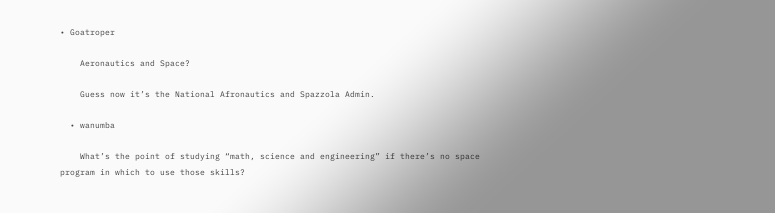• Goatroper

    Aeronautics and Space?

    Guess now it’s the National Afronautics and Spazzola Admin.

  • wanumba

    What’s the point of studying “math, science and engineering” if there’s no space program in which to use those skills?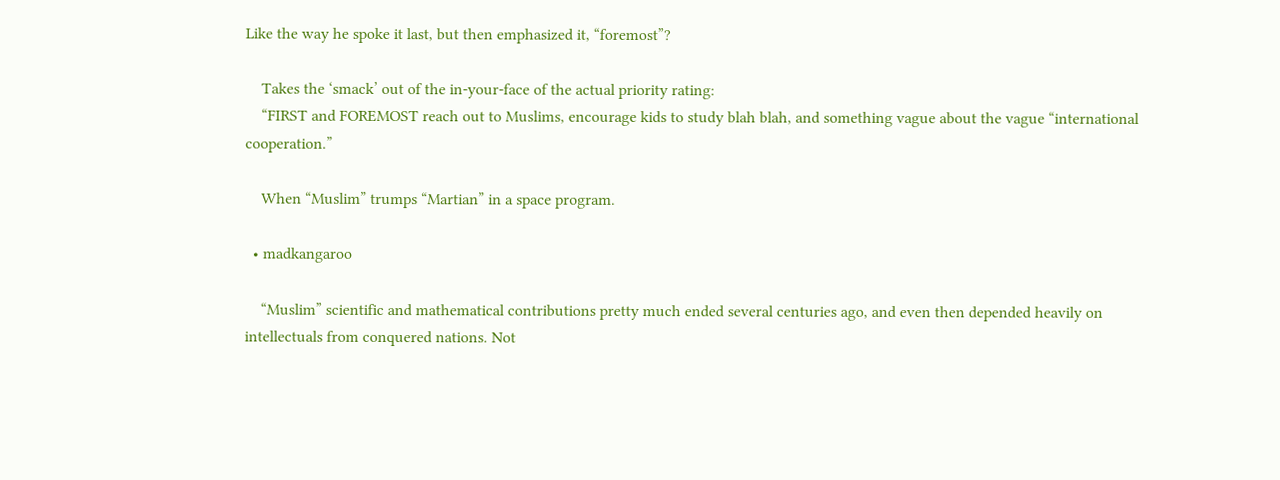Like the way he spoke it last, but then emphasized it, “foremost”?

    Takes the ‘smack’ out of the in-your-face of the actual priority rating:
    “FIRST and FOREMOST reach out to Muslims, encourage kids to study blah blah, and something vague about the vague “international cooperation.”

    When “Muslim” trumps “Martian” in a space program.

  • madkangaroo

    “Muslim” scientific and mathematical contributions pretty much ended several centuries ago, and even then depended heavily on intellectuals from conquered nations. Not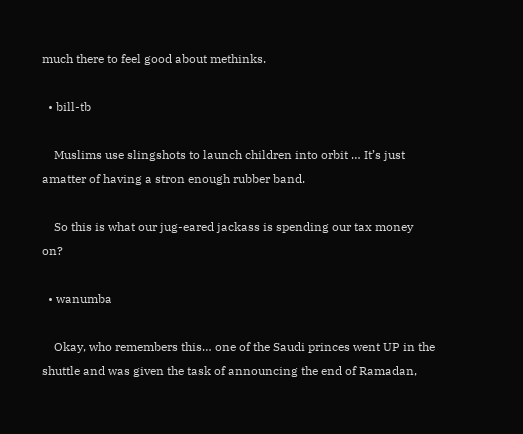much there to feel good about methinks.

  • bill-tb

    Muslims use slingshots to launch children into orbit … It’s just amatter of having a stron enough rubber band.

    So this is what our jug-eared jackass is spending our tax money on?

  • wanumba

    Okay, who remembers this… one of the Saudi princes went UP in the shuttle and was given the task of announcing the end of Ramadan,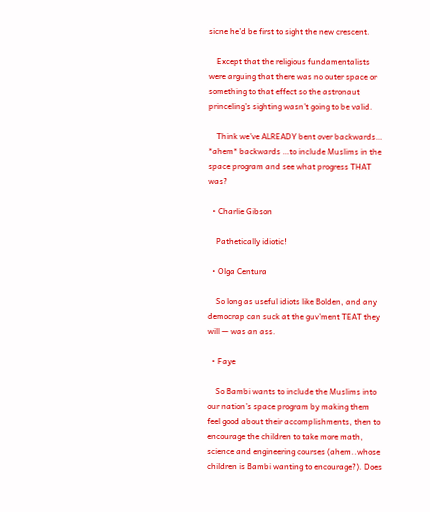sicne he’d be first to sight the new crescent.

    Except that the religious fundamentalists were arguing that there was no outer space or something to that effect so the astronaut princeling’s sighting wasn’t going to be valid.

    Think we’ve ALREADY bent over backwards… *ahem* backwards …to include Muslims in the space program and see what progress THAT was?

  • Charlie Gibson

    Pathetically idiotic!

  • Olga Centura

    So long as useful idiots like Bolden, and any democrap can suck at the guv’ment TEAT they will — was an ass.

  • Faye

    So Bambi wants to include the Muslims into our nation’s space program by making them feel good about their accomplishments, then to encourage the children to take more math, science and engineering courses (ahem..whose children is Bambi wanting to encourage?). Does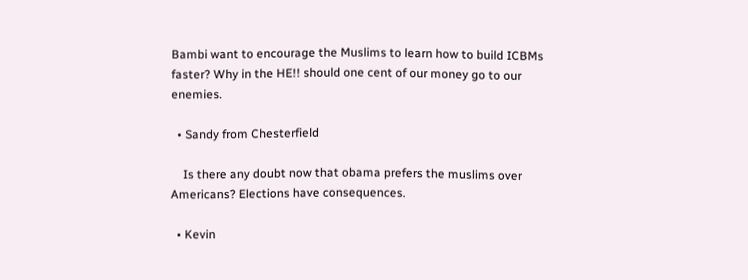Bambi want to encourage the Muslims to learn how to build ICBMs faster? Why in the HE!! should one cent of our money go to our enemies.

  • Sandy from Chesterfield

    Is there any doubt now that obama prefers the muslims over Americans? Elections have consequences.

  • Kevin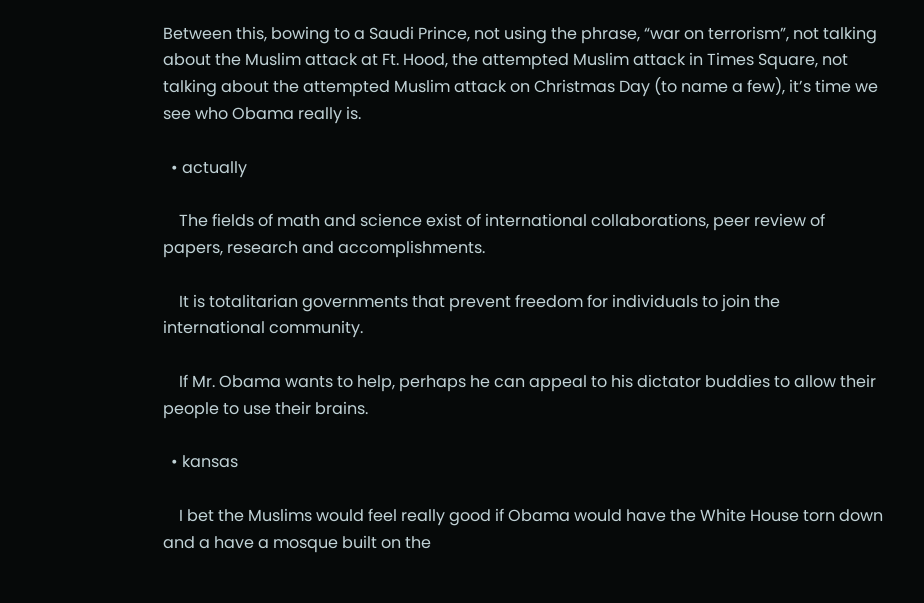Between this, bowing to a Saudi Prince, not using the phrase, “war on terrorism”, not talking about the Muslim attack at Ft. Hood, the attempted Muslim attack in Times Square, not talking about the attempted Muslim attack on Christmas Day (to name a few), it’s time we see who Obama really is.

  • actually

    The fields of math and science exist of international collaborations, peer review of papers, research and accomplishments.

    It is totalitarian governments that prevent freedom for individuals to join the international community.

    If Mr. Obama wants to help, perhaps he can appeal to his dictator buddies to allow their people to use their brains.

  • kansas

    I bet the Muslims would feel really good if Obama would have the White House torn down and a have a mosque built on the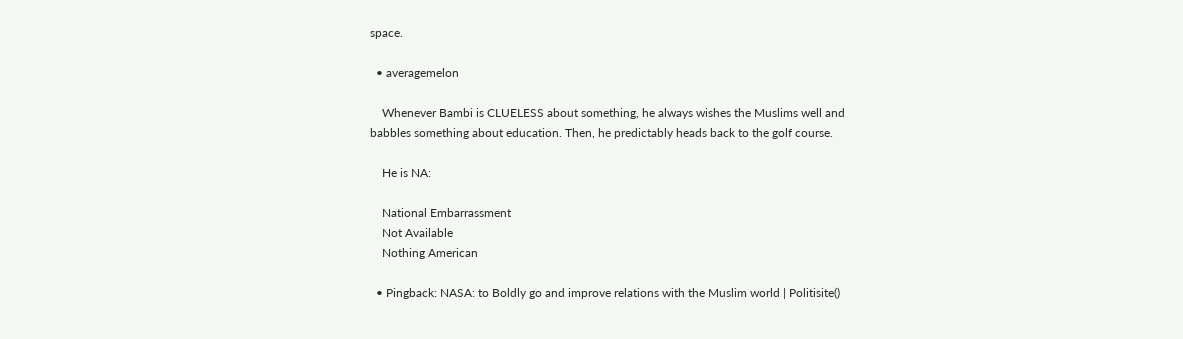space.

  • averagemelon

    Whenever Bambi is CLUELESS about something, he always wishes the Muslims well and babbles something about education. Then, he predictably heads back to the golf course.

    He is NA:

    National Embarrassment
    Not Available
    Nothing American

  • Pingback: NASA: to Boldly go and improve relations with the Muslim world | Politisite()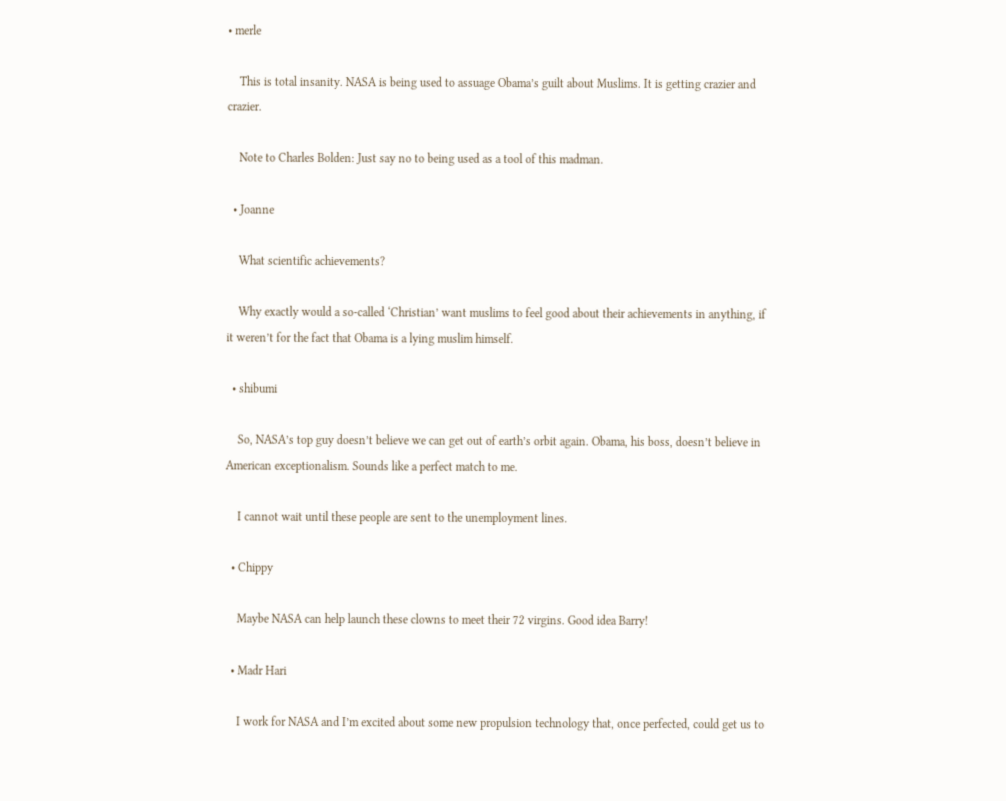• merle

    This is total insanity. NASA is being used to assuage Obama’s guilt about Muslims. It is getting crazier and crazier.

    Note to Charles Bolden: Just say no to being used as a tool of this madman.

  • Joanne

    What scientific achievements?

    Why exactly would a so-called ‘Christian’ want muslims to feel good about their achievements in anything, if it weren’t for the fact that Obama is a lying muslim himself.

  • shibumi

    So, NASA’s top guy doesn’t believe we can get out of earth’s orbit again. Obama, his boss, doesn’t believe in American exceptionalism. Sounds like a perfect match to me.

    I cannot wait until these people are sent to the unemployment lines.

  • Chippy

    Maybe NASA can help launch these clowns to meet their 72 virgins. Good idea Barry!

  • Madr Hari

    I work for NASA and I’m excited about some new propulsion technology that, once perfected, could get us to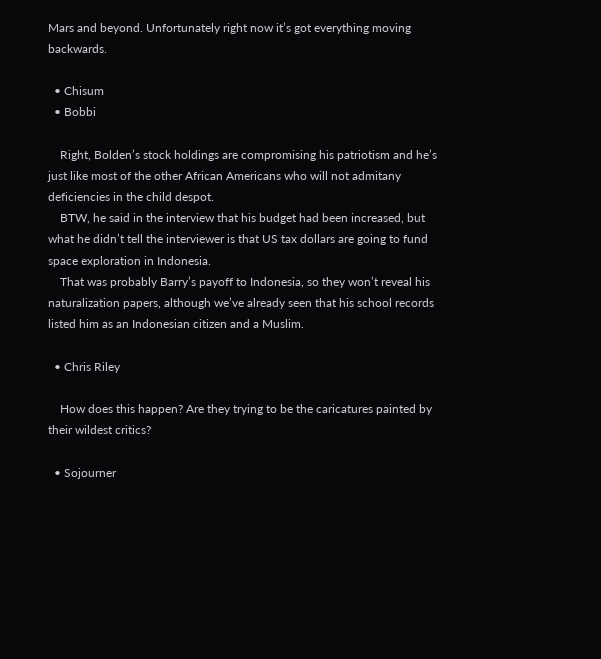Mars and beyond. Unfortunately right now it’s got everything moving backwards.

  • Chisum
  • Bobbi

    Right, Bolden’s stock holdings are compromising his patriotism and he’s just like most of the other African Americans who will not admitany deficiencies in the child despot.
    BTW, he said in the interview that his budget had been increased, but what he didn’t tell the interviewer is that US tax dollars are going to fund space exploration in Indonesia.
    That was probably Barry’s payoff to Indonesia, so they won’t reveal his naturalization papers, although we’ve already seen that his school records listed him as an Indonesian citizen and a Muslim.

  • Chris Riley

    How does this happen? Are they trying to be the caricatures painted by their wildest critics?

  • Sojourner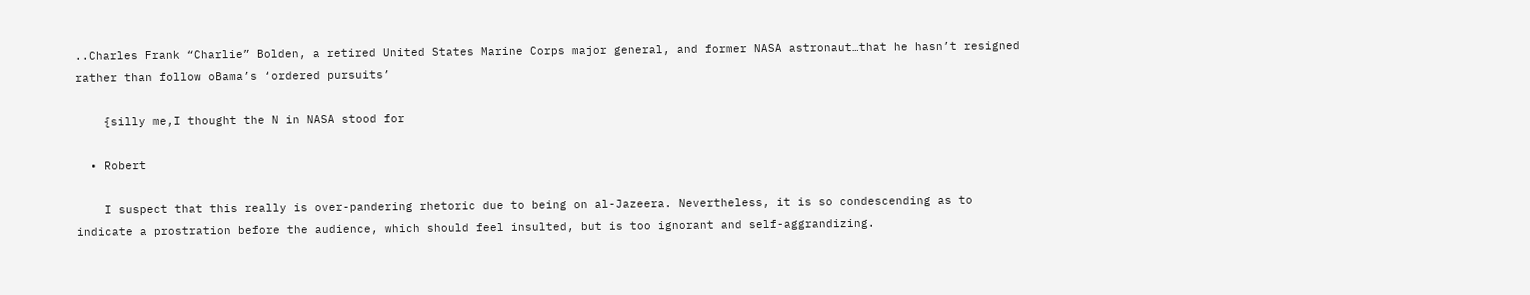..Charles Frank “Charlie” Bolden, a retired United States Marine Corps major general, and former NASA astronaut…that he hasn’t resigned rather than follow oBama’s ‘ordered pursuits’

    {silly me,I thought the N in NASA stood for

  • Robert

    I suspect that this really is over-pandering rhetoric due to being on al-Jazeera. Nevertheless, it is so condescending as to indicate a prostration before the audience, which should feel insulted, but is too ignorant and self-aggrandizing.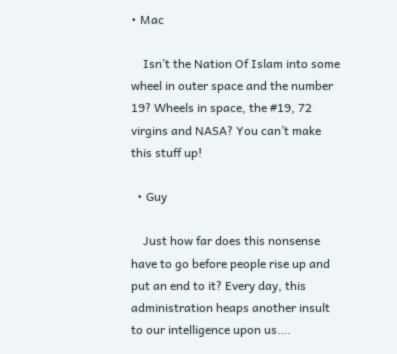• Mac

    Isn’t the Nation Of Islam into some wheel in outer space and the number 19? Wheels in space, the #19, 72 virgins and NASA? You can’t make this stuff up!

  • Guy

    Just how far does this nonsense have to go before people rise up and put an end to it? Every day, this administration heaps another insult to our intelligence upon us….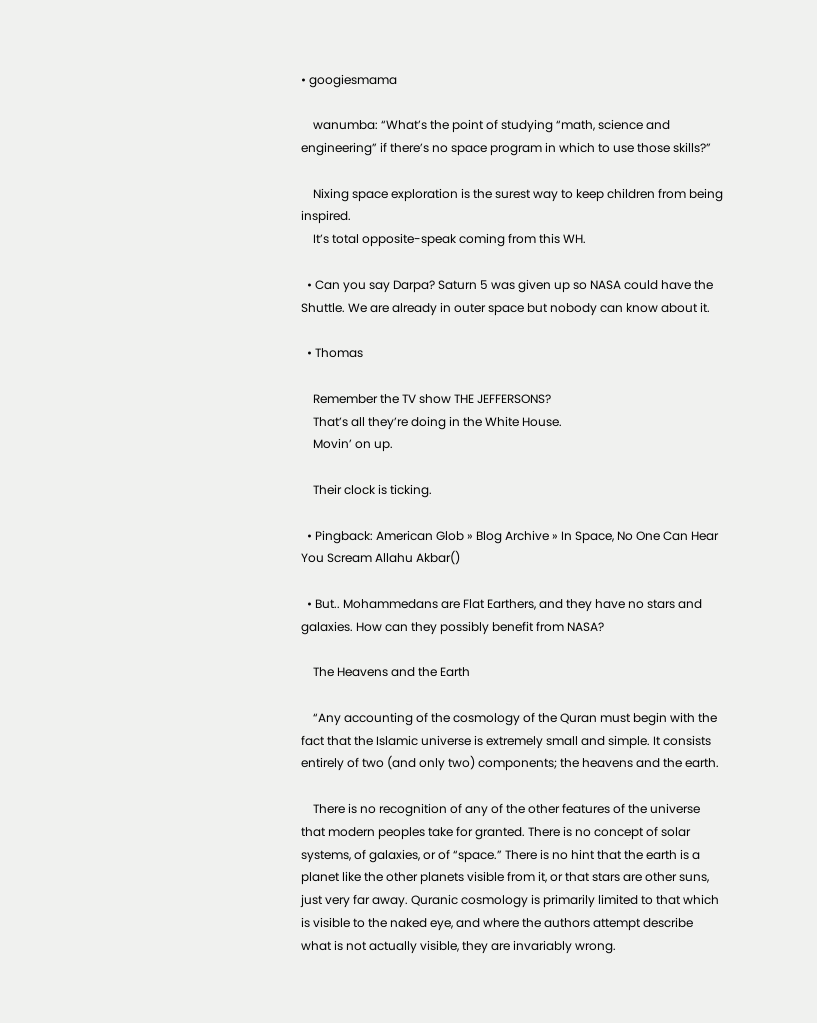• googiesmama

    wanumba: “What’s the point of studying “math, science and engineering” if there’s no space program in which to use those skills?”

    Nixing space exploration is the surest way to keep children from being inspired.
    It’s total opposite-speak coming from this WH.

  • Can you say Darpa? Saturn 5 was given up so NASA could have the Shuttle. We are already in outer space but nobody can know about it.

  • Thomas

    Remember the TV show THE JEFFERSONS?
    That’s all they’re doing in the White House.
    Movin’ on up.

    Their clock is ticking.

  • Pingback: American Glob » Blog Archive » In Space, No One Can Hear You Scream Allahu Akbar()

  • But.. Mohammedans are Flat Earthers, and they have no stars and galaxies. How can they possibly benefit from NASA?

    The Heavens and the Earth

    “Any accounting of the cosmology of the Quran must begin with the fact that the Islamic universe is extremely small and simple. It consists entirely of two (and only two) components; the heavens and the earth.

    There is no recognition of any of the other features of the universe that modern peoples take for granted. There is no concept of solar systems, of galaxies, or of “space.” There is no hint that the earth is a planet like the other planets visible from it, or that stars are other suns, just very far away. Quranic cosmology is primarily limited to that which is visible to the naked eye, and where the authors attempt describe what is not actually visible, they are invariably wrong.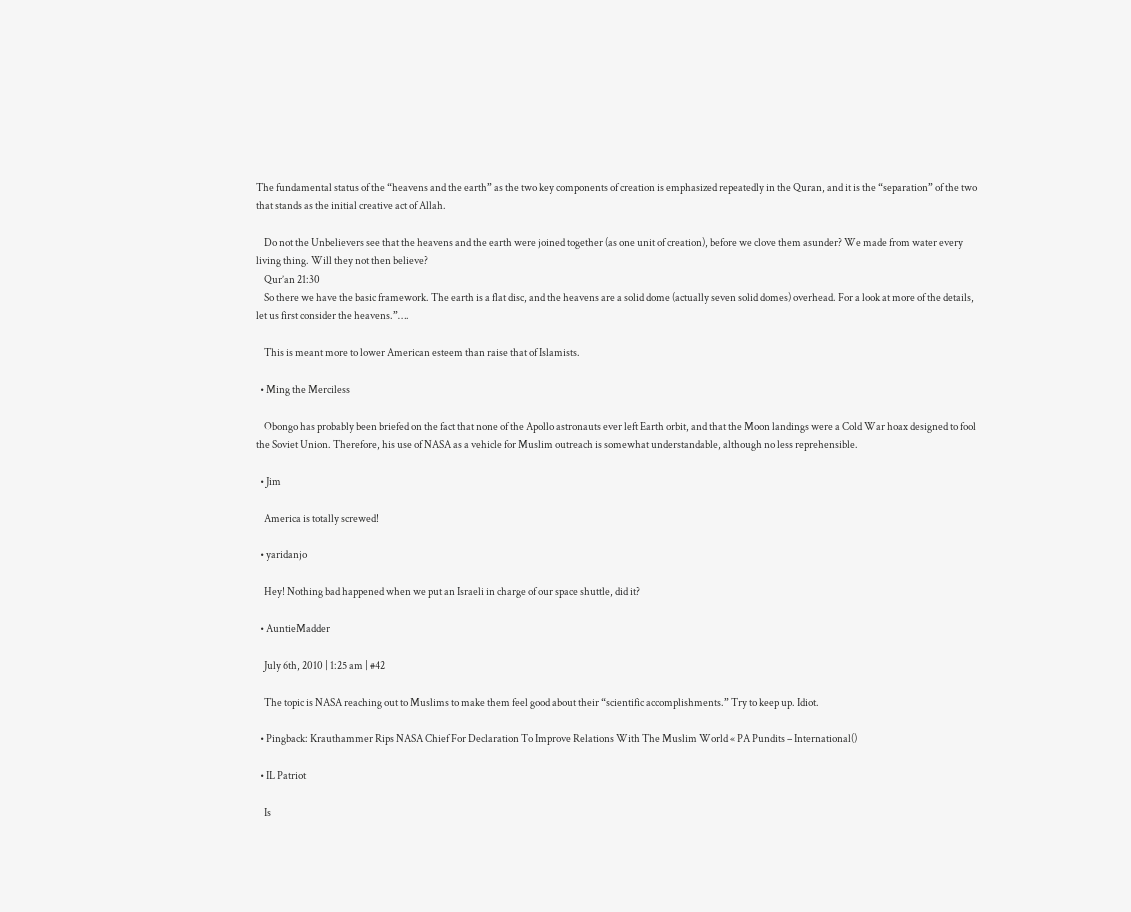The fundamental status of the “heavens and the earth” as the two key components of creation is emphasized repeatedly in the Quran, and it is the “separation” of the two that stands as the initial creative act of Allah.

    Do not the Unbelievers see that the heavens and the earth were joined together (as one unit of creation), before we clove them asunder? We made from water every living thing. Will they not then believe?
    Qur’an 21:30
    So there we have the basic framework. The earth is a flat disc, and the heavens are a solid dome (actually seven solid domes) overhead. For a look at more of the details, let us first consider the heavens.”….

    This is meant more to lower American esteem than raise that of Islamists.

  • Ming the Merciless

    Obongo has probably been briefed on the fact that none of the Apollo astronauts ever left Earth orbit, and that the Moon landings were a Cold War hoax designed to fool the Soviet Union. Therefore, his use of NASA as a vehicle for Muslim outreach is somewhat understandable, although no less reprehensible.

  • Jim

    America is totally screwed!

  • yaridanjo

    Hey! Nothing bad happened when we put an Israeli in charge of our space shuttle, did it?

  • AuntieMadder

    July 6th, 2010 | 1:25 am | #42

    The topic is NASA reaching out to Muslims to make them feel good about their “scientific accomplishments.” Try to keep up. Idiot.

  • Pingback: Krauthammer Rips NASA Chief For Declaration To Improve Relations With The Muslim World « PA Pundits – International()

  • IL Patriot

    Is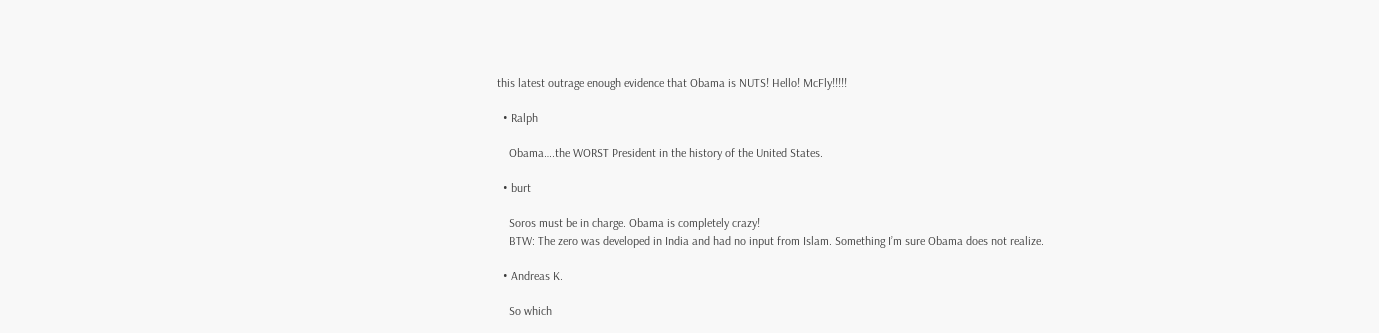this latest outrage enough evidence that Obama is NUTS! Hello! McFly!!!!!

  • Ralph

    Obama….the WORST President in the history of the United States.

  • burt

    Soros must be in charge. Obama is completely crazy!
    BTW: The zero was developed in India and had no input from Islam. Something I’m sure Obama does not realize.

  • Andreas K.

    So which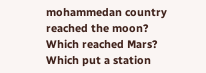mohammedan country reached the moon? Which reached Mars? Which put a station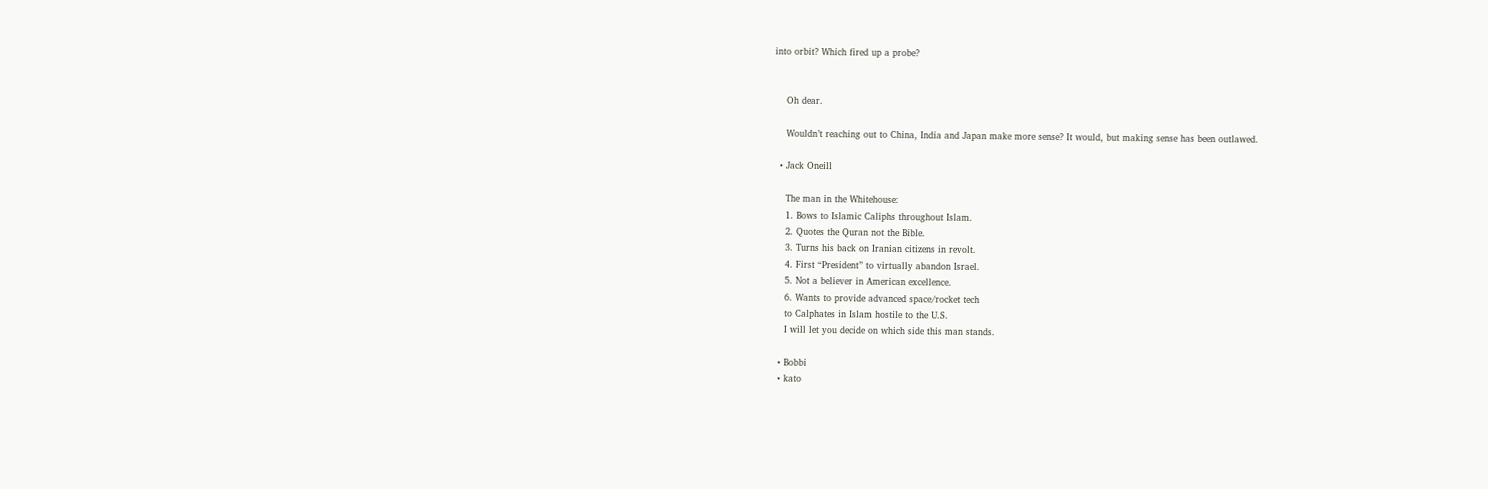into orbit? Which fired up a probe?


    Oh dear.

    Wouldn’t reaching out to China, India and Japan make more sense? It would, but making sense has been outlawed.

  • Jack Oneill

    The man in the Whitehouse:
    1. Bows to Islamic Caliphs throughout Islam.
    2. Quotes the Quran not the Bible.
    3. Turns his back on Iranian citizens in revolt.
    4. First “President” to virtually abandon Israel.
    5. Not a believer in American excellence.
    6. Wants to provide advanced space/rocket tech
    to Calphates in Islam hostile to the U.S.
    I will let you decide on which side this man stands.

  • Bobbi
  • kato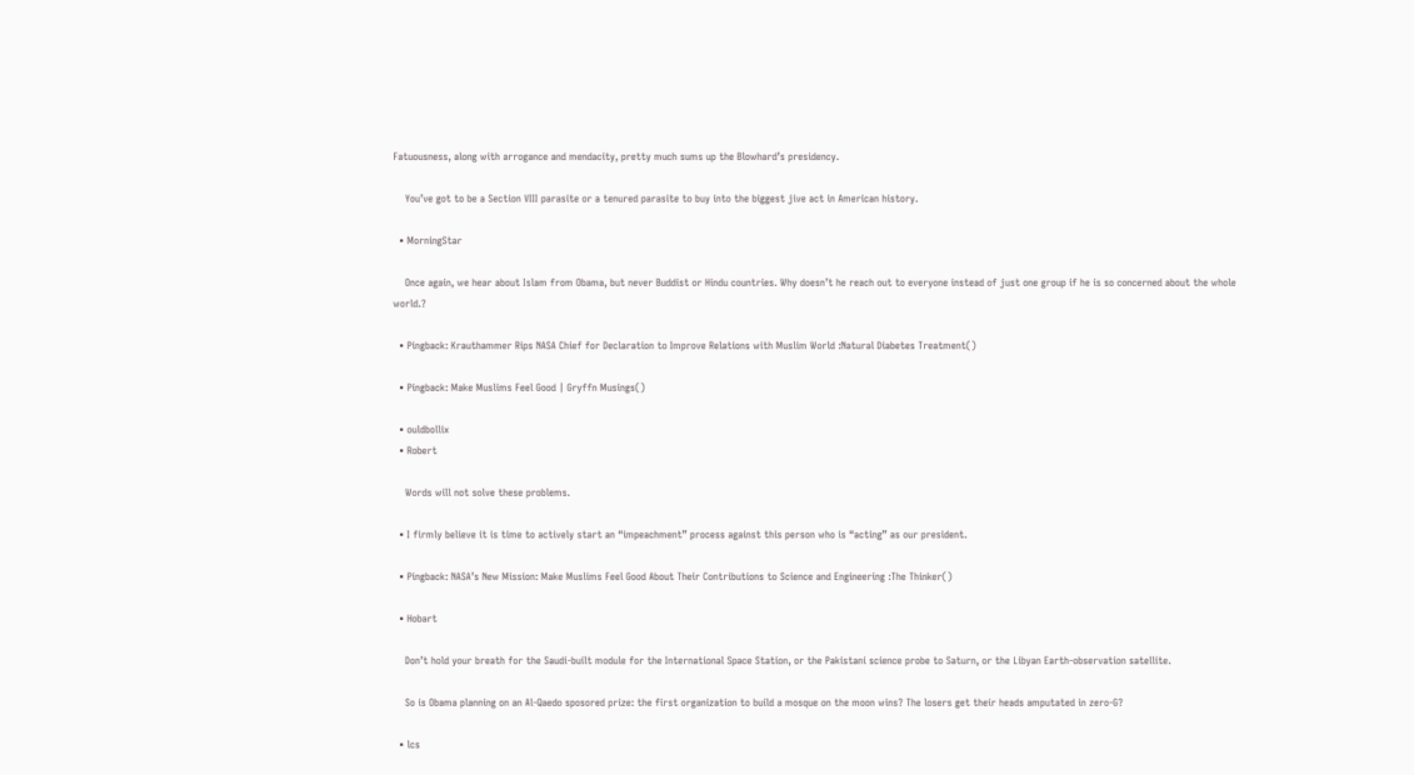Fatuousness, along with arrogance and mendacity, pretty much sums up the Blowhard’s presidency.

    You’ve got to be a Section VIII parasite or a tenured parasite to buy into the biggest jive act in American history.

  • MorningStar

    Once again, we hear about Islam from Obama, but never Buddist or Hindu countries. Why doesn’t he reach out to everyone instead of just one group if he is so concerned about the whole world.?

  • Pingback: Krauthammer Rips NASA Chief for Declaration to Improve Relations with Muslim World :Natural Diabetes Treatment()

  • Pingback: Make Muslims Feel Good | Gryffn Musings()

  • ouldbollix
  • Robert

    Words will not solve these problems.

  • I firmly believe it is time to actively start an “impeachment” process against this person who is “acting” as our president.

  • Pingback: NASA’s New Mission: Make Muslims Feel Good About Their Contributions to Science and Engineering :The Thinker()

  • Hobart

    Don’t hold your breath for the Saudi-built module for the International Space Station, or the Pakistani science probe to Saturn, or the Libyan Earth-observation satellite.

    So is Obama planning on an Al-Qaedo sposored prize: the first organization to build a mosque on the moon wins? The losers get their heads amputated in zero-G?

  • lcs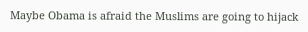Maybe Obama is afraid the Muslims are going to hijack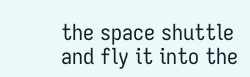the space shuttle and fly it into the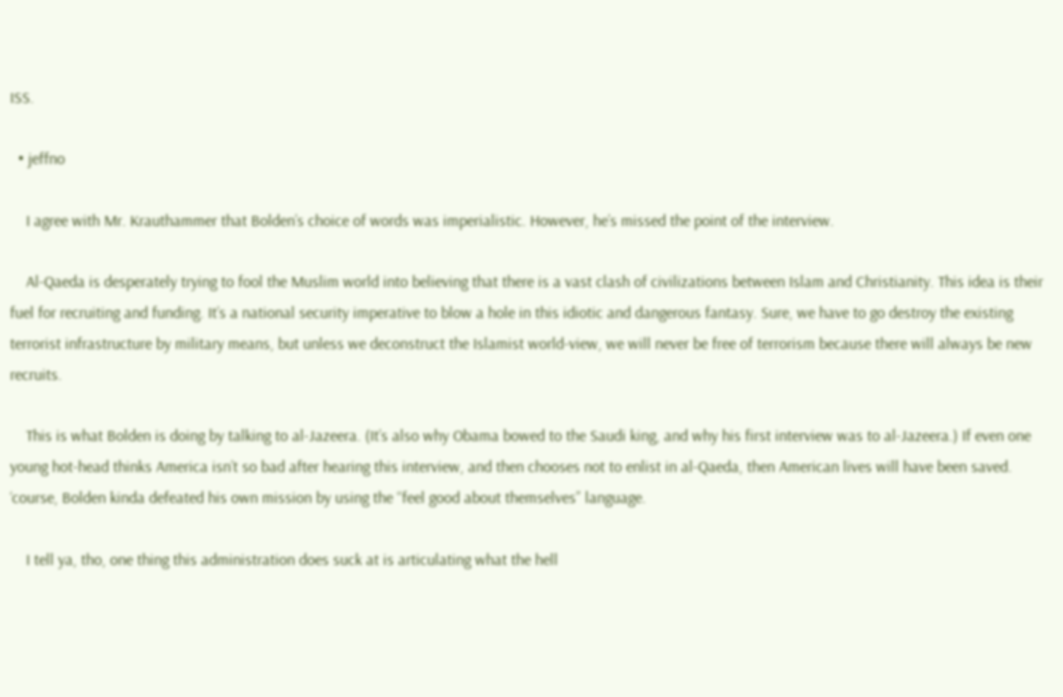ISS.

  • jeffno

    I agree with Mr. Krauthammer that Bolden’s choice of words was imperialistic. However, he’s missed the point of the interview.

    Al-Qaeda is desperately trying to fool the Muslim world into believing that there is a vast clash of civilizations between Islam and Christianity. This idea is their fuel for recruiting and funding. It’s a national security imperative to blow a hole in this idiotic and dangerous fantasy. Sure, we have to go destroy the existing terrorist infrastructure by military means, but unless we deconstruct the Islamist world-view, we will never be free of terrorism because there will always be new recruits.

    This is what Bolden is doing by talking to al-Jazeera. (It’s also why Obama bowed to the Saudi king, and why his first interview was to al-Jazeera.) If even one young hot-head thinks America isn’t so bad after hearing this interview, and then chooses not to enlist in al-Qaeda, then American lives will have been saved. ‘course, Bolden kinda defeated his own mission by using the “feel good about themselves” language.

    I tell ya, tho, one thing this administration does suck at is articulating what the hell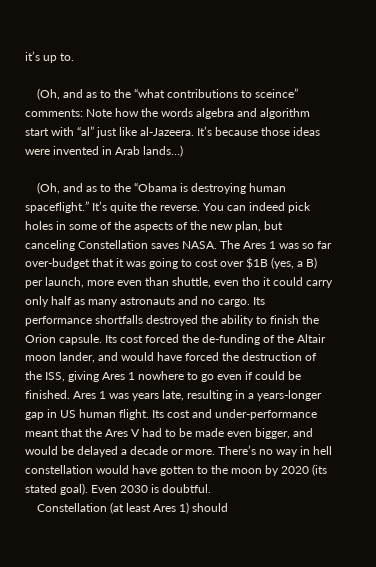it’s up to.

    (Oh, and as to the “what contributions to sceince” comments: Note how the words algebra and algorithm start with “al” just like al-Jazeera. It’s because those ideas were invented in Arab lands…)

    (Oh, and as to the “Obama is destroying human spaceflight.” It’s quite the reverse. You can indeed pick holes in some of the aspects of the new plan, but canceling Constellation saves NASA. The Ares 1 was so far over-budget that it was going to cost over $1B (yes, a B) per launch, more even than shuttle, even tho it could carry only half as many astronauts and no cargo. Its performance shortfalls destroyed the ability to finish the Orion capsule. Its cost forced the de-funding of the Altair moon lander, and would have forced the destruction of the ISS, giving Ares 1 nowhere to go even if could be finished. Ares 1 was years late, resulting in a years-longer gap in US human flight. Its cost and under-performance meant that the Ares V had to be made even bigger, and would be delayed a decade or more. There’s no way in hell constellation would have gotten to the moon by 2020 (its stated goal). Even 2030 is doubtful.
    Constellation (at least Ares 1) should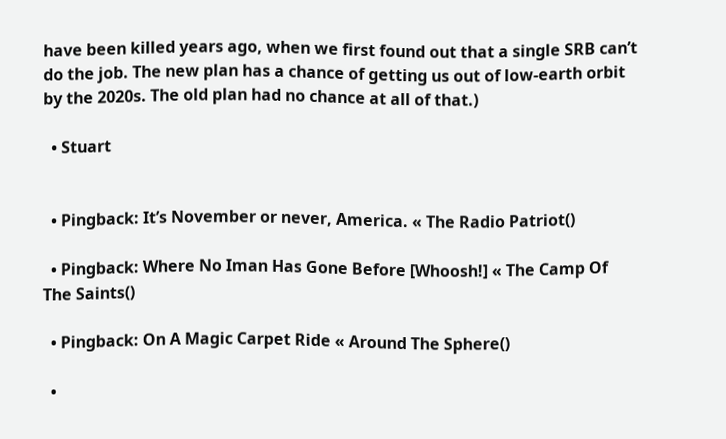have been killed years ago, when we first found out that a single SRB can’t do the job. The new plan has a chance of getting us out of low-earth orbit by the 2020s. The old plan had no chance at all of that.)

  • Stuart


  • Pingback: It’s November or never, America. « The Radio Patriot()

  • Pingback: Where No Iman Has Gone Before [Whoosh!] « The Camp Of The Saints()

  • Pingback: On A Magic Carpet Ride « Around The Sphere()

  •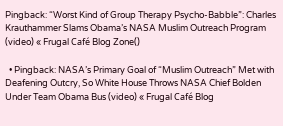Pingback: “Worst Kind of Group Therapy Psycho-Babble”: Charles Krauthammer Slams Obama’s NASA Muslim Outreach Program (video) « Frugal Café Blog Zone()

  • Pingback: NASA’s Primary Goal of “Muslim Outreach” Met with Deafening Outcry, So White House Throws NASA Chief Bolden Under Team Obama Bus (video) « Frugal Café Blog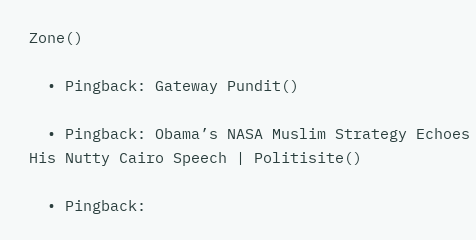Zone()

  • Pingback: Gateway Pundit()

  • Pingback: Obama’s NASA Muslim Strategy Echoes His Nutty Cairo Speech | Politisite()

  • Pingback: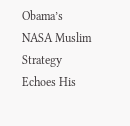Obama’s NASA Muslim Strategy Echoes His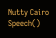Nutty Cairo Speech()